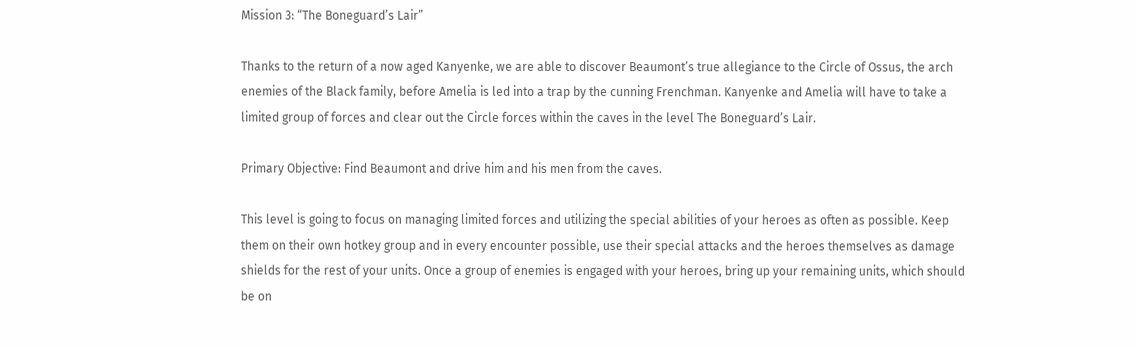Mission 3: “The Boneguard’s Lair”

Thanks to the return of a now aged Kanyenke, we are able to discover Beaumont’s true allegiance to the Circle of Ossus, the arch enemies of the Black family, before Amelia is led into a trap by the cunning Frenchman. Kanyenke and Amelia will have to take a limited group of forces and clear out the Circle forces within the caves in the level The Boneguard’s Lair.

Primary Objective: Find Beaumont and drive him and his men from the caves.

This level is going to focus on managing limited forces and utilizing the special abilities of your heroes as often as possible. Keep them on their own hotkey group and in every encounter possible, use their special attacks and the heroes themselves as damage shields for the rest of your units. Once a group of enemies is engaged with your heroes, bring up your remaining units, which should be on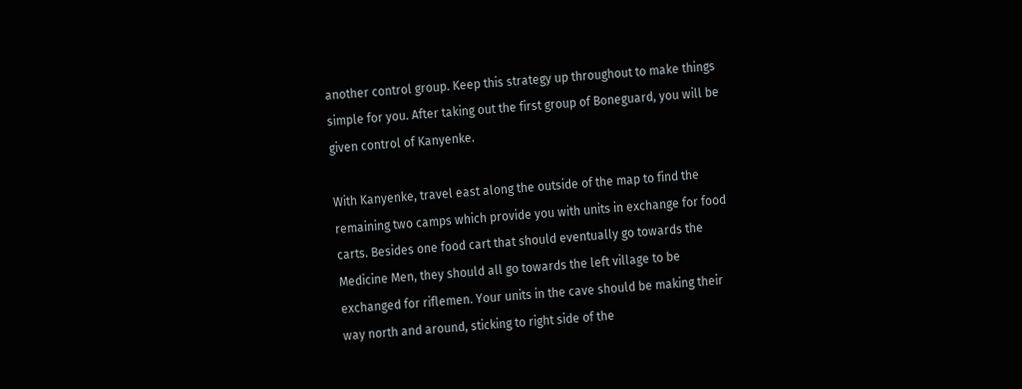another control group. Keep this strategy up throughout to make things simple for you. After taking out the first group of Boneguard, you will be given control of Kanyenke.

With Kanyenke, travel east along the outside of the map to find the remaining two camps which provide you with units in exchange for food carts. Besides one food cart that should eventually go towards the Medicine Men, they should all go towards the left village to be exchanged for riflemen. Your units in the cave should be making their way north and around, sticking to right side of the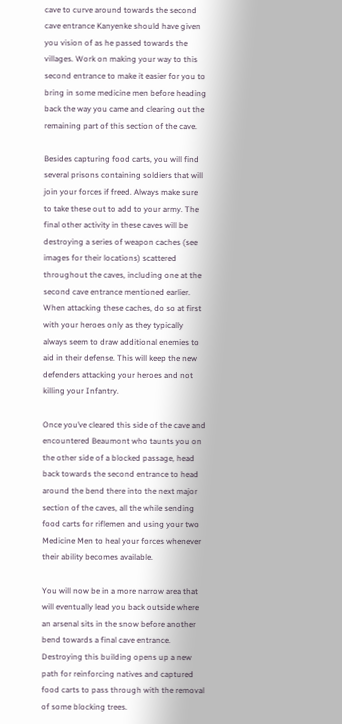cave to curve around towards the second cave entrance Kanyenke should have given you vision of as he passed towards the villages. Work on making your way to this second entrance to make it easier for you to bring in some medicine men before heading back the way you came and clearing out the remaining part of this section of the cave.

Besides capturing food carts, you will find several prisons containing soldiers that will join your forces if freed. Always make sure to take these out to add to your army. The final other activity in these caves will be destroying a series of weapon caches (see images for their locations) scattered throughout the caves, including one at the second cave entrance mentioned earlier. When attacking these caches, do so at first with your heroes only as they typically always seem to draw additional enemies to aid in their defense. This will keep the new defenders attacking your heroes and not killing your Infantry.

Once you’ve cleared this side of the cave and encountered Beaumont who taunts you on the other side of a blocked passage, head back towards the second entrance to head around the bend there into the next major section of the caves, all the while sending food carts for riflemen and using your two Medicine Men to heal your forces whenever their ability becomes available.

You will now be in a more narrow area that will eventually lead you back outside where an arsenal sits in the snow before another bend towards a final cave entrance. Destroying this building opens up a new path for reinforcing natives and captured food carts to pass through with the removal of some blocking trees.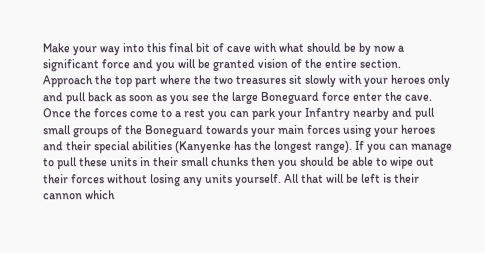Make your way into this final bit of cave with what should be by now a significant force and you will be granted vision of the entire section. Approach the top part where the two treasures sit slowly with your heroes only and pull back as soon as you see the large Boneguard force enter the cave. Once the forces come to a rest you can park your Infantry nearby and pull small groups of the Boneguard towards your main forces using your heroes and their special abilities (Kanyenke has the longest range). If you can manage to pull these units in their small chunks then you should be able to wipe out their forces without losing any units yourself. All that will be left is their cannon which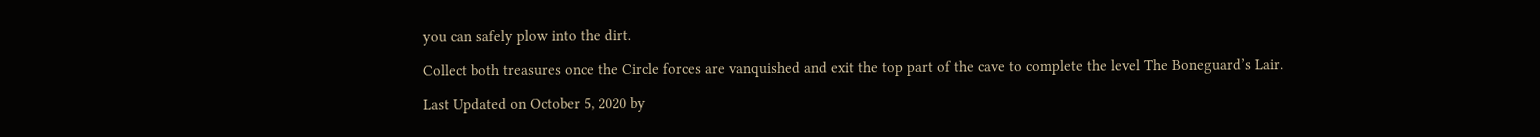you can safely plow into the dirt.

Collect both treasures once the Circle forces are vanquished and exit the top part of the cave to complete the level The Boneguard’s Lair.

Last Updated on October 5, 2020 by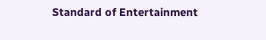Standard of Entertainment